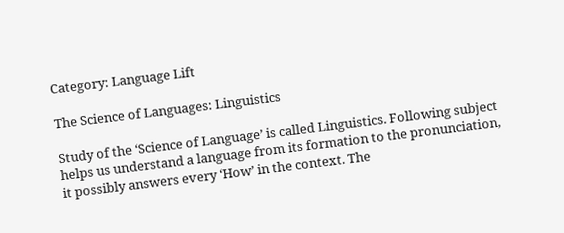Category: Language Lift

The Science of Languages: Linguistics

Study of the ‘Science of Language’ is called Linguistics. Following subject helps us understand a language from its formation to the pronunciation, it possibly answers every ‘How’ in the context. The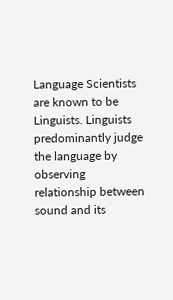Language Scientists are known to be Linguists. Linguists predominantly judge the language by observing relationship between sound and its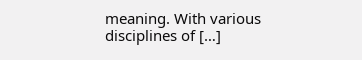meaning. With various disciplines of […]